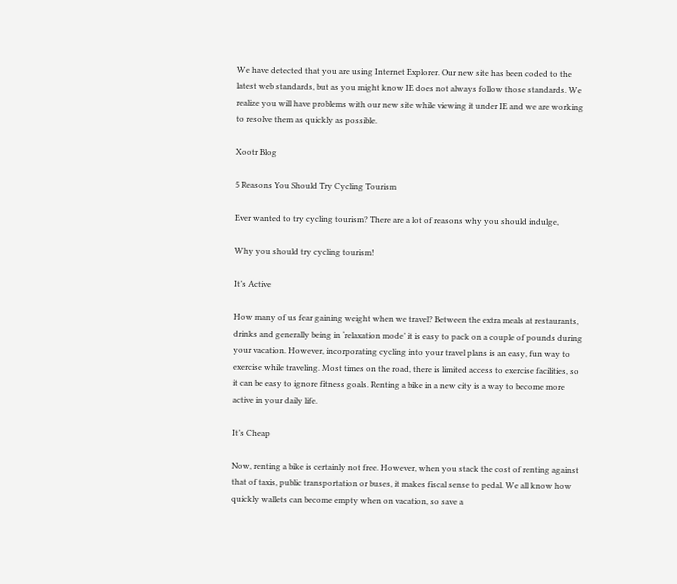We have detected that you are using Internet Explorer. Our new site has been coded to the latest web standards, but as you might know IE does not always follow those standards. We realize you will have problems with our new site while viewing it under IE and we are working to resolve them as quickly as possible.

Xootr Blog

5 Reasons You Should Try Cycling Tourism

Ever wanted to try cycling tourism? There are a lot of reasons why you should indulge,

Why you should try cycling tourism!

It’s Active

How many of us fear gaining weight when we travel? Between the extra meals at restaurants, drinks and generally being in ‘relaxation mode’ it is easy to pack on a couple of pounds during your vacation. However, incorporating cycling into your travel plans is an easy, fun way to exercise while traveling. Most times on the road, there is limited access to exercise facilities, so it can be easy to ignore fitness goals. Renting a bike in a new city is a way to become more active in your daily life.

It’s Cheap

Now, renting a bike is certainly not free. However, when you stack the cost of renting against that of taxis, public transportation or buses, it makes fiscal sense to pedal. We all know how quickly wallets can become empty when on vacation, so save a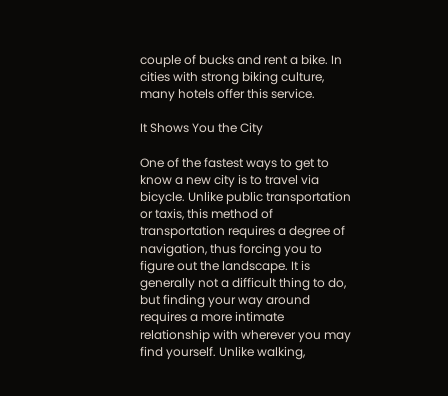couple of bucks and rent a bike. In cities with strong biking culture, many hotels offer this service.

It Shows You the City

One of the fastest ways to get to know a new city is to travel via bicycle. Unlike public transportation or taxis, this method of transportation requires a degree of navigation, thus forcing you to figure out the landscape. It is generally not a difficult thing to do, but finding your way around requires a more intimate relationship with wherever you may find yourself. Unlike walking,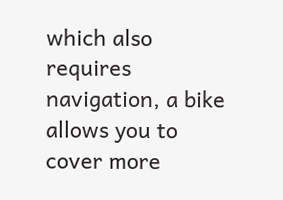which also requires navigation, a bike allows you to cover more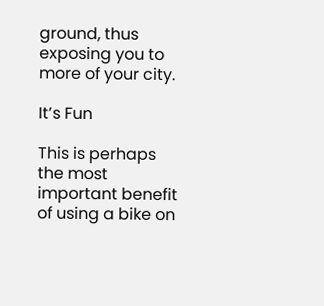ground, thus exposing you to more of your city.

It’s Fun

This is perhaps the most important benefit of using a bike on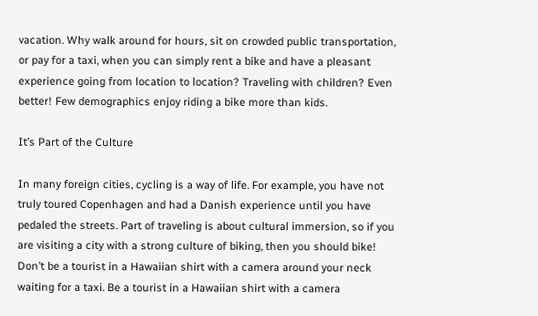vacation. Why walk around for hours, sit on crowded public transportation, or pay for a taxi, when you can simply rent a bike and have a pleasant experience going from location to location? Traveling with children? Even better! Few demographics enjoy riding a bike more than kids.

It’s Part of the Culture

In many foreign cities, cycling is a way of life. For example, you have not truly toured Copenhagen and had a Danish experience until you have pedaled the streets. Part of traveling is about cultural immersion, so if you are visiting a city with a strong culture of biking, then you should bike! Don’t be a tourist in a Hawaiian shirt with a camera around your neck waiting for a taxi. Be a tourist in a Hawaiian shirt with a camera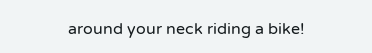around your neck riding a bike!